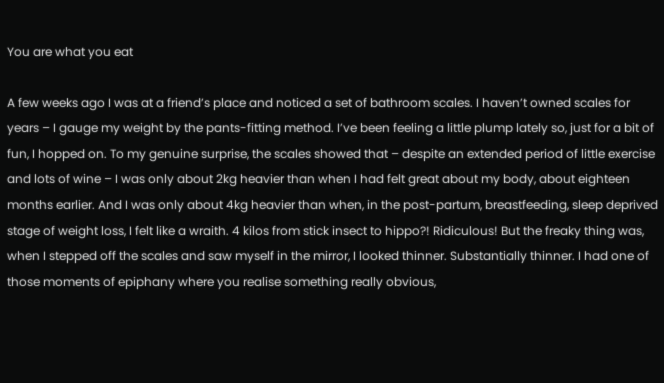You are what you eat

A few weeks ago I was at a friend’s place and noticed a set of bathroom scales. I haven’t owned scales for years – I gauge my weight by the pants-fitting method. I’ve been feeling a little plump lately so, just for a bit of fun, I hopped on. To my genuine surprise, the scales showed that – despite an extended period of little exercise and lots of wine – I was only about 2kg heavier than when I had felt great about my body, about eighteen months earlier. And I was only about 4kg heavier than when, in the post-partum, breastfeeding, sleep deprived stage of weight loss, I felt like a wraith. 4 kilos from stick insect to hippo?! Ridiculous! But the freaky thing was, when I stepped off the scales and saw myself in the mirror, I looked thinner. Substantially thinner. I had one of those moments of epiphany where you realise something really obvious,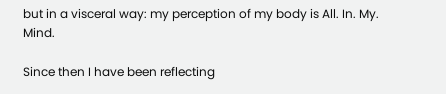but in a visceral way: my perception of my body is All. In. My. Mind.

Since then I have been reflecting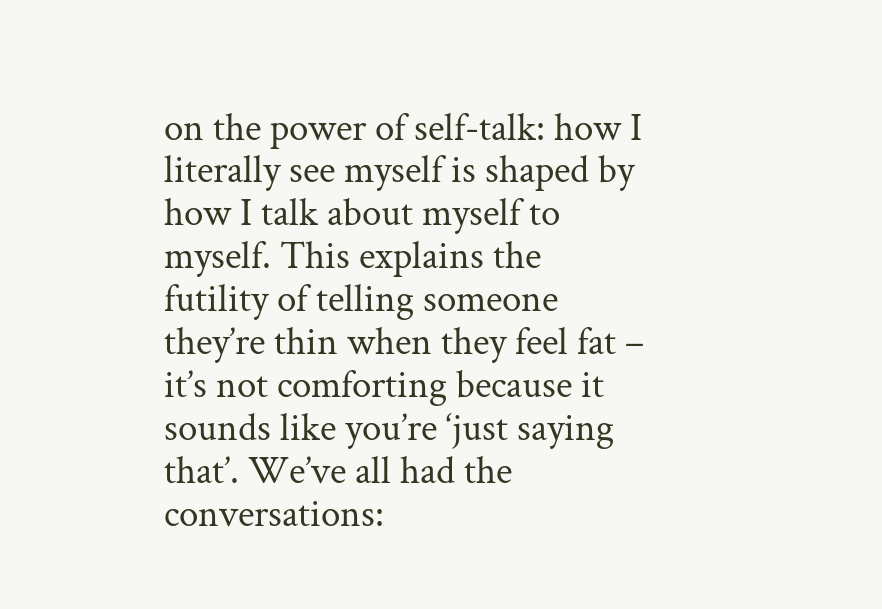on the power of self-talk: how I literally see myself is shaped by how I talk about myself to myself. This explains the futility of telling someone they’re thin when they feel fat – it’s not comforting because it sounds like you’re ‘just saying that’. We’ve all had the conversations: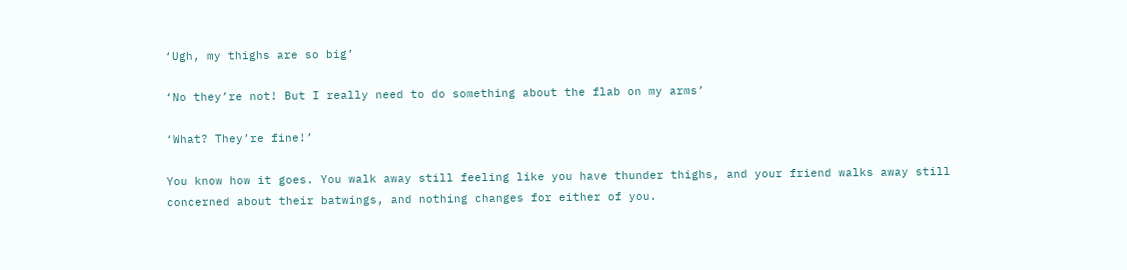‘Ugh, my thighs are so big’

‘No they’re not! But I really need to do something about the flab on my arms’

‘What? They’re fine!’

You know how it goes. You walk away still feeling like you have thunder thighs, and your friend walks away still concerned about their batwings, and nothing changes for either of you.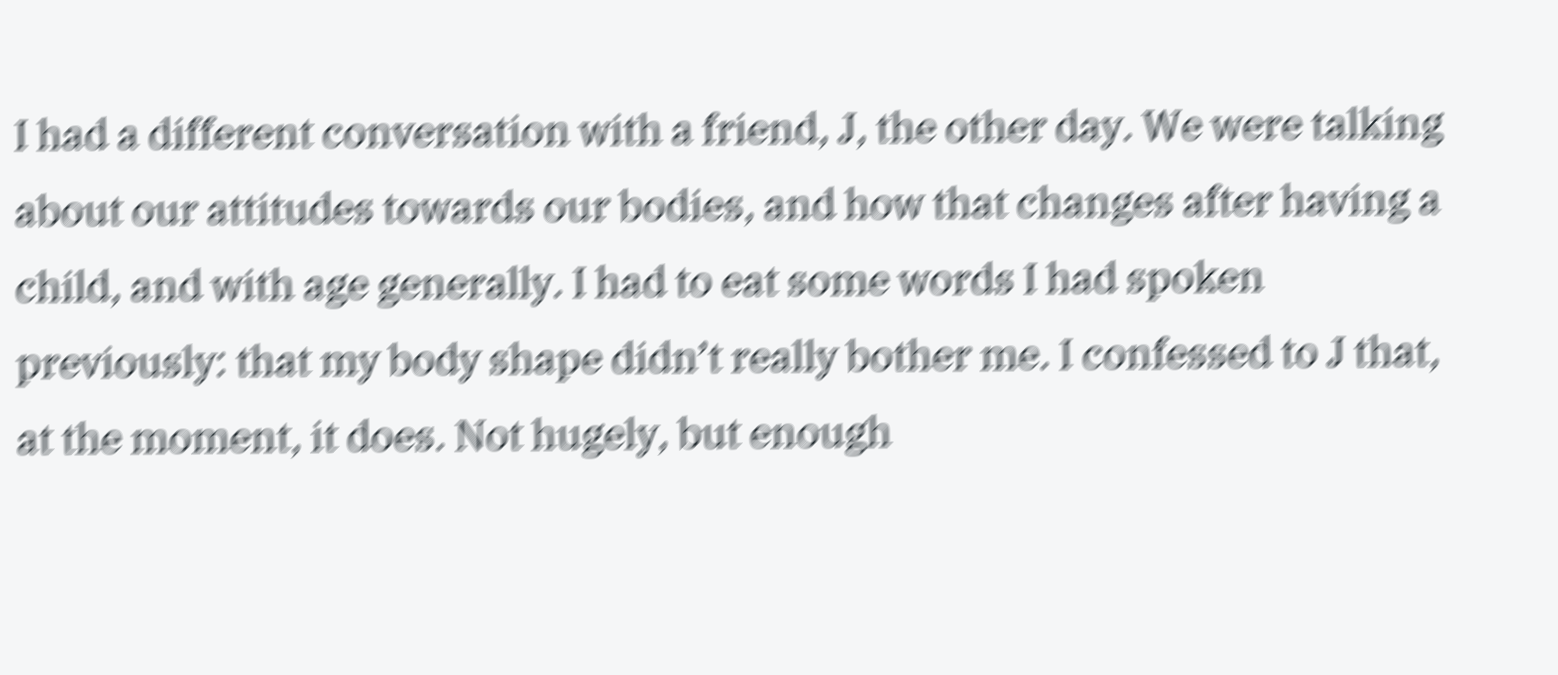I had a different conversation with a friend, J, the other day. We were talking about our attitudes towards our bodies, and how that changes after having a child, and with age generally. I had to eat some words I had spoken previously: that my body shape didn’t really bother me. I confessed to J that, at the moment, it does. Not hugely, but enough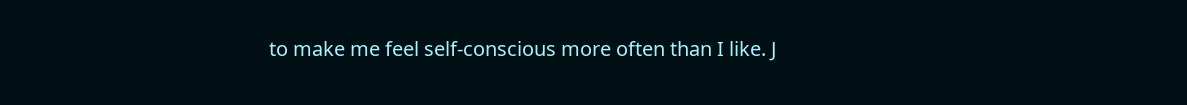to make me feel self-conscious more often than I like. J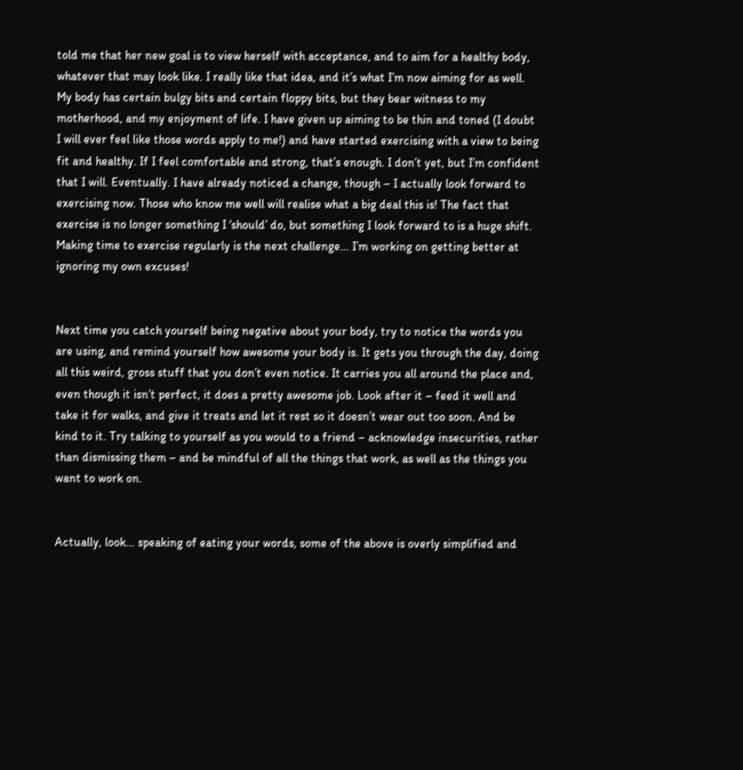told me that her new goal is to view herself with acceptance, and to aim for a healthy body, whatever that may look like. I really like that idea, and it’s what I’m now aiming for as well. My body has certain bulgy bits and certain floppy bits, but they bear witness to my motherhood, and my enjoyment of life. I have given up aiming to be thin and toned (I doubt I will ever feel like those words apply to me!) and have started exercising with a view to being fit and healthy. If I feel comfortable and strong, that’s enough. I don’t yet, but I’m confident that I will. Eventually. I have already noticed a change, though – I actually look forward to exercising now. Those who know me well will realise what a big deal this is! The fact that exercise is no longer something I ‘should’ do, but something I look forward to is a huge shift. Making time to exercise regularly is the next challenge… I’m working on getting better at ignoring my own excuses!


Next time you catch yourself being negative about your body, try to notice the words you are using, and remind yourself how awesome your body is. It gets you through the day, doing all this weird, gross stuff that you don’t even notice. It carries you all around the place and, even though it isn’t perfect, it does a pretty awesome job. Look after it – feed it well and take it for walks, and give it treats and let it rest so it doesn’t wear out too soon. And be kind to it. Try talking to yourself as you would to a friend – acknowledge insecurities, rather than dismissing them – and be mindful of all the things that work, as well as the things you want to work on.


Actually, look… speaking of eating your words, some of the above is overly simplified and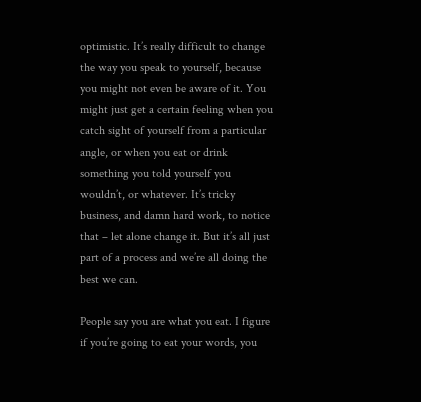optimistic. It’s really difficult to change the way you speak to yourself, because you might not even be aware of it. You might just get a certain feeling when you catch sight of yourself from a particular angle, or when you eat or drink something you told yourself you wouldn’t, or whatever. It’s tricky business, and damn hard work, to notice that – let alone change it. But it’s all just part of a process and we’re all doing the best we can.

People say you are what you eat. I figure if you’re going to eat your words, you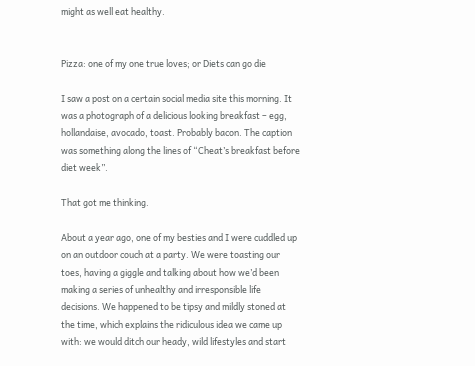might as well eat healthy.


Pizza: one of my one true loves; or Diets can go die

I saw a post on a certain social media site this morning. It was a photograph of a delicious looking breakfast – egg, hollandaise, avocado, toast. Probably bacon. The caption was something along the lines of “Cheat’s breakfast before diet week”.

That got me thinking.

About a year ago, one of my besties and I were cuddled up on an outdoor couch at a party. We were toasting our toes, having a giggle and talking about how we’d been making a series of unhealthy and irresponsible life decisions. We happened to be tipsy and mildly stoned at the time, which explains the ridiculous idea we came up with: we would ditch our heady, wild lifestyles and start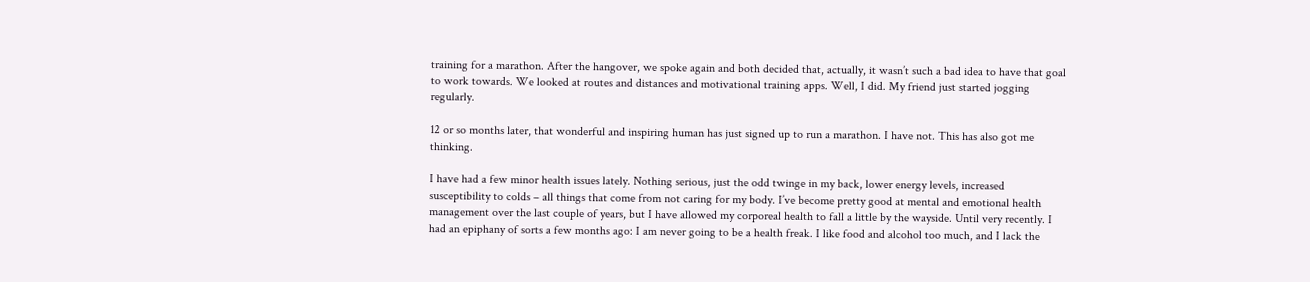training for a marathon. After the hangover, we spoke again and both decided that, actually, it wasn’t such a bad idea to have that goal to work towards. We looked at routes and distances and motivational training apps. Well, I did. My friend just started jogging regularly.

12 or so months later, that wonderful and inspiring human has just signed up to run a marathon. I have not. This has also got me thinking.

I have had a few minor health issues lately. Nothing serious, just the odd twinge in my back, lower energy levels, increased susceptibility to colds – all things that come from not caring for my body. I’ve become pretty good at mental and emotional health management over the last couple of years, but I have allowed my corporeal health to fall a little by the wayside. Until very recently. I had an epiphany of sorts a few months ago: I am never going to be a health freak. I like food and alcohol too much, and I lack the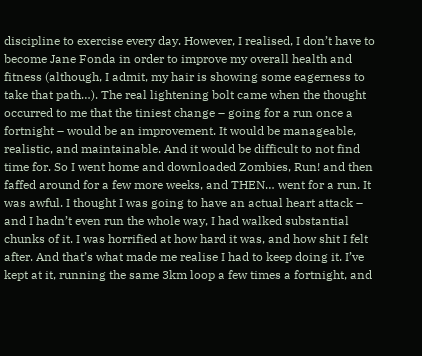discipline to exercise every day. However, I realised, I don’t have to become Jane Fonda in order to improve my overall health and fitness (although, I admit, my hair is showing some eagerness to take that path…). The real lightening bolt came when the thought occurred to me that the tiniest change – going for a run once a fortnight – would be an improvement. It would be manageable, realistic, and maintainable. And it would be difficult to not find time for. So I went home and downloaded Zombies, Run! and then faffed around for a few more weeks, and THEN… went for a run. It was awful. I thought I was going to have an actual heart attack – and I hadn’t even run the whole way, I had walked substantial chunks of it. I was horrified at how hard it was, and how shit I felt after. And that’s what made me realise I had to keep doing it. I’ve kept at it, running the same 3km loop a few times a fortnight, and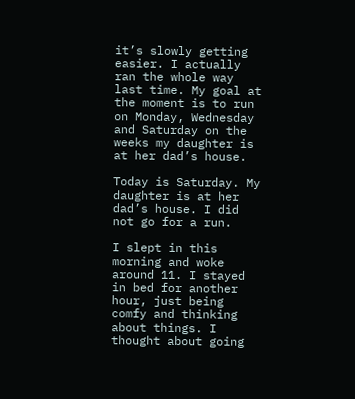it’s slowly getting easier. I actually ran the whole way last time. My goal at the moment is to run on Monday, Wednesday and Saturday on the weeks my daughter is at her dad’s house.

Today is Saturday. My daughter is at her dad’s house. I did not go for a run.

I slept in this morning and woke around 11. I stayed in bed for another hour, just being comfy and thinking about things. I thought about going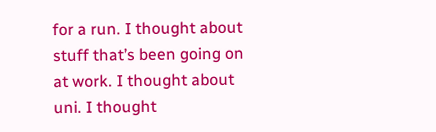for a run. I thought about stuff that’s been going on at work. I thought about uni. I thought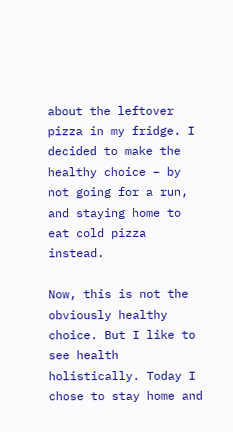about the leftover pizza in my fridge. I decided to make the healthy choice – by not going for a run, and staying home to eat cold pizza instead.

Now, this is not the obviously healthy choice. But I like to see health holistically. Today I chose to stay home and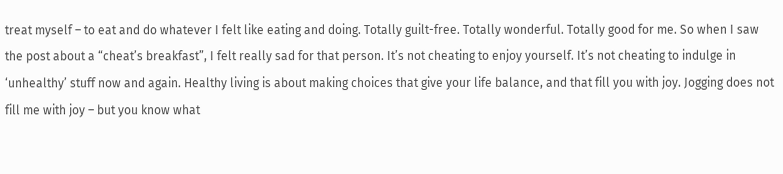treat myself – to eat and do whatever I felt like eating and doing. Totally guilt-free. Totally wonderful. Totally good for me. So when I saw the post about a “cheat’s breakfast”, I felt really sad for that person. It’s not cheating to enjoy yourself. It’s not cheating to indulge in ‘unhealthy’ stuff now and again. Healthy living is about making choices that give your life balance, and that fill you with joy. Jogging does not fill me with joy – but you know what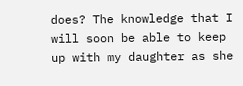does? The knowledge that I will soon be able to keep up with my daughter as she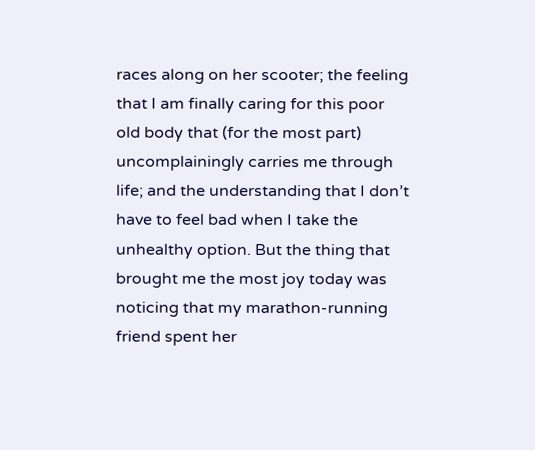races along on her scooter; the feeling that I am finally caring for this poor old body that (for the most part) uncomplainingly carries me through life; and the understanding that I don’t have to feel bad when I take the unhealthy option. But the thing that brought me the most joy today was noticing that my marathon-running friend spent her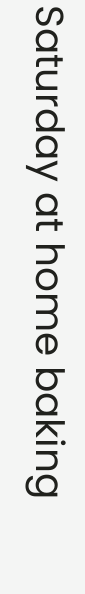Saturday at home baking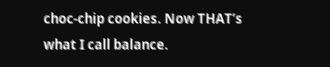choc-chip cookies. Now THAT’s what I call balance.